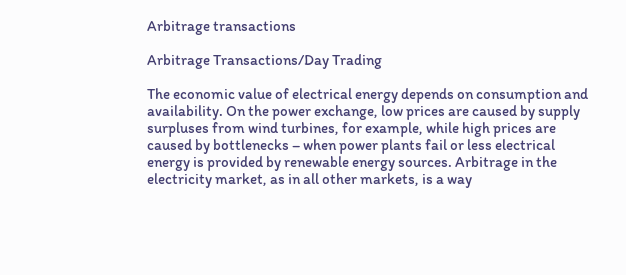Arbitrage transactions

Arbitrage Transactions/Day Trading

The economic value of electrical energy depends on consumption and availability. On the power exchange, low prices are caused by supply surpluses from wind turbines, for example, while high prices are caused by bottlenecks – when power plants fail or less electrical energy is provided by renewable energy sources. Arbitrage in the electricity market, as in all other markets, is a way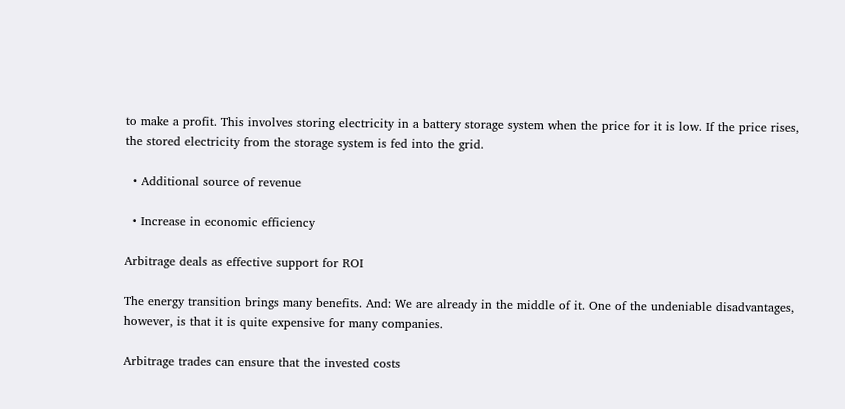to make a profit. This involves storing electricity in a battery storage system when the price for it is low. If the price rises, the stored electricity from the storage system is fed into the grid.

  • Additional source of revenue

  • Increase in economic efficiency

Arbitrage deals as effective support for ROI

The energy transition brings many benefits. And: We are already in the middle of it. One of the undeniable disadvantages, however, is that it is quite expensive for many companies.

Arbitrage trades can ensure that the invested costs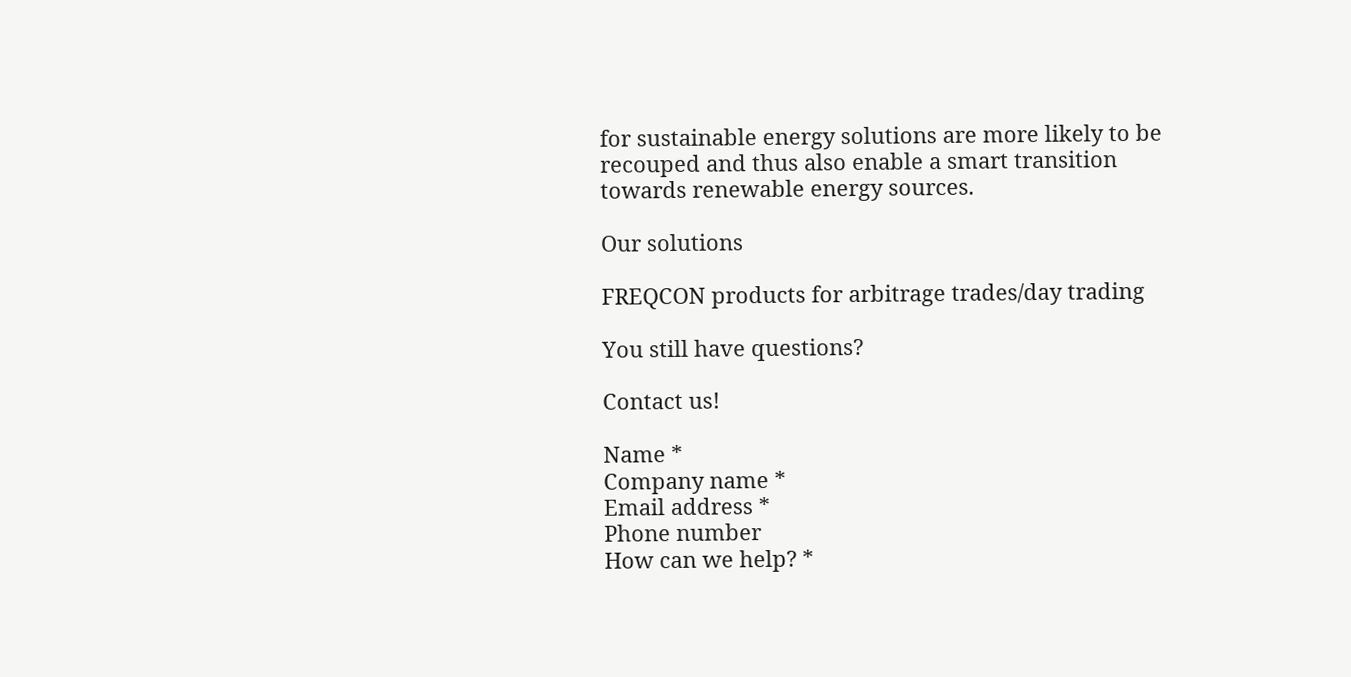for sustainable energy solutions are more likely to be recouped and thus also enable a smart transition towards renewable energy sources.

Our solutions

FREQCON products for arbitrage trades/day trading

You still have questions?

Contact us!

Name *
Company name *
Email address *
Phone number
How can we help? *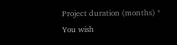Project duration (months) *
You wish